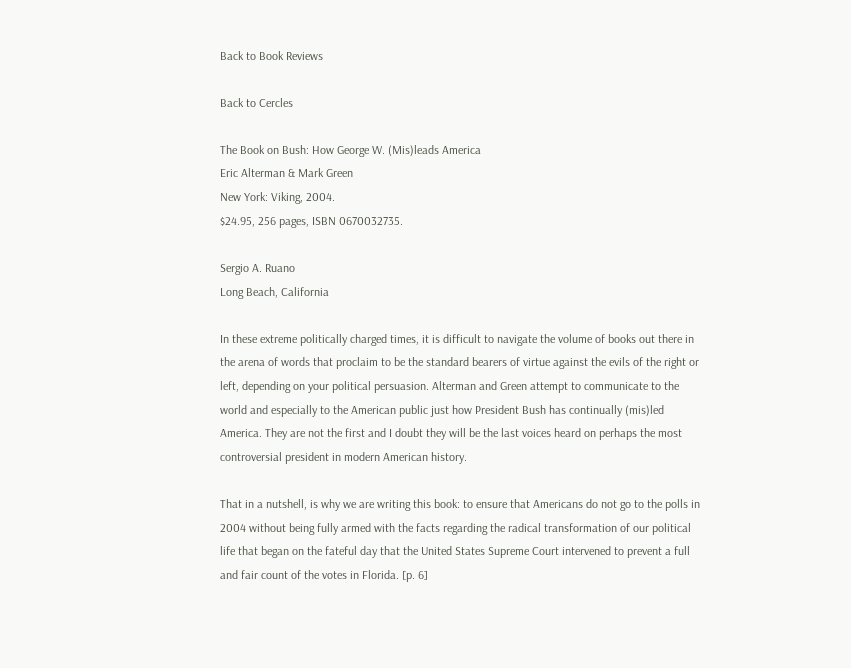Back to Book Reviews

Back to Cercles

The Book on Bush: How George W. (Mis)leads America
Eric Alterman & Mark Green
New York: Viking, 2004.
$24.95, 256 pages, ISBN 0670032735.

Sergio A. Ruano
Long Beach, California

In these extreme politically charged times, it is difficult to navigate the volume of books out there in the arena of words that proclaim to be the standard bearers of virtue against the evils of the right or left, depending on your political persuasion. Alterman and Green attempt to communicate to the world and especially to the American public just how President Bush has continually (mis)led America. They are not the first and I doubt they will be the last voices heard on perhaps the most controversial president in modern American history.

That in a nutshell, is why we are writing this book: to ensure that Americans do not go to the polls in 2004 without being fully armed with the facts regarding the radical transformation of our political life that began on the fateful day that the United States Supreme Court intervened to prevent a full and fair count of the votes in Florida. [p. 6]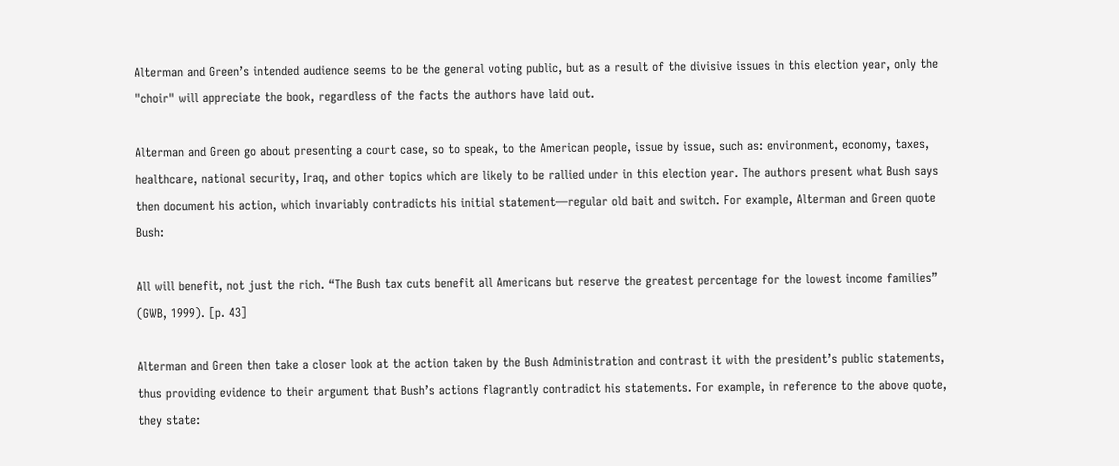Alterman and Green’s intended audience seems to be the general voting public, but as a result of the divisive issues in this election year, only the "choir" will appreciate the book, regardless of the facts the authors have laid out.

Alterman and Green go about presenting a court case, so to speak, to the American people, issue by issue, such as: environment, economy, taxes, healthcare, national security, Iraq, and other topics which are likely to be rallied under in this election year. The authors present what Bush says then document his action, which invariably contradicts his initial statement—regular old bait and switch. For example, Alterman and Green quote Bush:

All will benefit, not just the rich. “The Bush tax cuts benefit all Americans but reserve the greatest percentage for the lowest income families” (GWB, 1999). [p. 43]

Alterman and Green then take a closer look at the action taken by the Bush Administration and contrast it with the president’s public statements, thus providing evidence to their argument that Bush’s actions flagrantly contradict his statements. For example, in reference to the above quote, they state: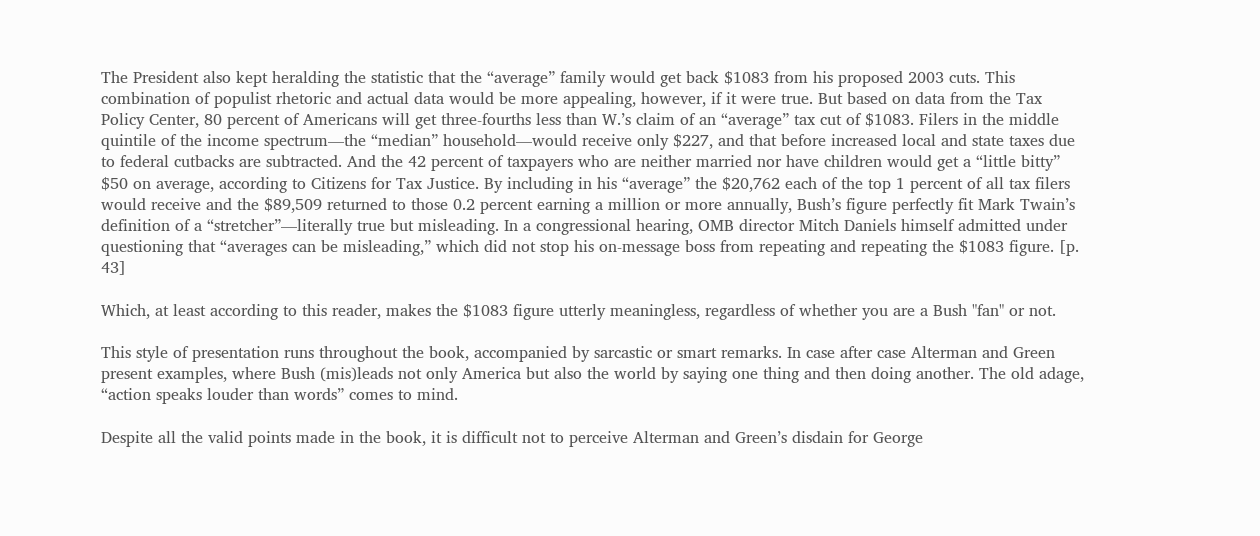The President also kept heralding the statistic that the “average” family would get back $1083 from his proposed 2003 cuts. This combination of populist rhetoric and actual data would be more appealing, however, if it were true. But based on data from the Tax Policy Center, 80 percent of Americans will get three-fourths less than W.’s claim of an “average” tax cut of $1083. Filers in the middle quintile of the income spectrum—the “median” household—would receive only $227, and that before increased local and state taxes due to federal cutbacks are subtracted. And the 42 percent of taxpayers who are neither married nor have children would get a “little bitty” $50 on average, according to Citizens for Tax Justice. By including in his “average” the $20,762 each of the top 1 percent of all tax filers would receive and the $89,509 returned to those 0.2 percent earning a million or more annually, Bush’s figure perfectly fit Mark Twain’s definition of a “stretcher”—literally true but misleading. In a congressional hearing, OMB director Mitch Daniels himself admitted under questioning that “averages can be misleading,” which did not stop his on-message boss from repeating and repeating the $1083 figure. [p. 43]

Which, at least according to this reader, makes the $1083 figure utterly meaningless, regardless of whether you are a Bush "fan" or not.

This style of presentation runs throughout the book, accompanied by sarcastic or smart remarks. In case after case Alterman and Green present examples, where Bush (mis)leads not only America but also the world by saying one thing and then doing another. The old adage, “action speaks louder than words” comes to mind.

Despite all the valid points made in the book, it is difficult not to perceive Alterman and Green’s disdain for George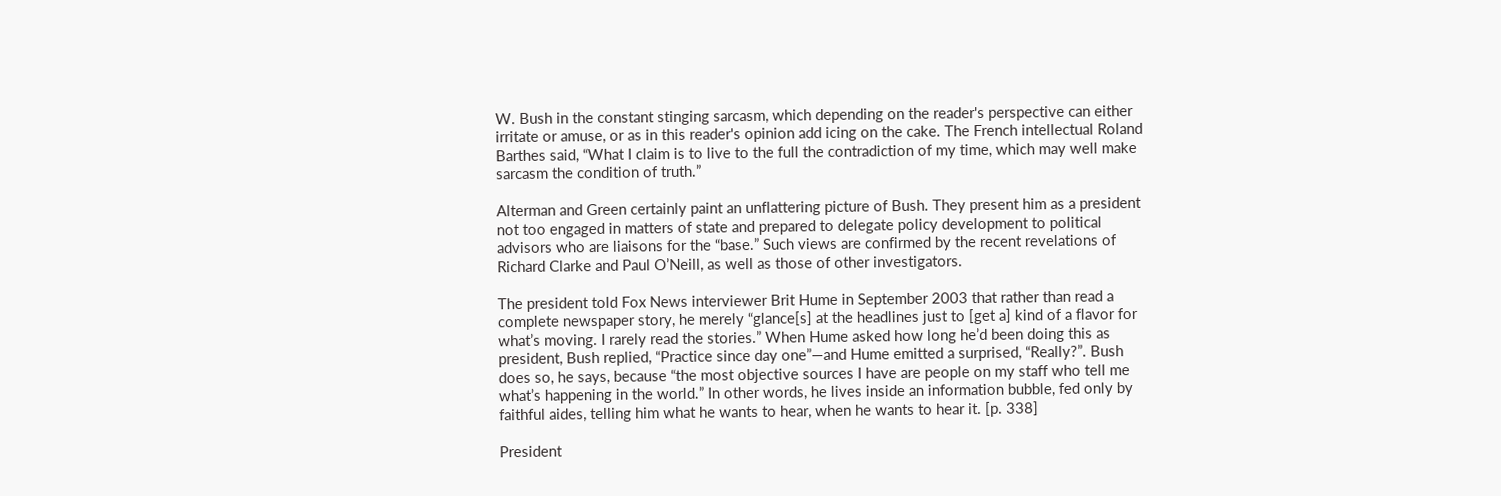W. Bush in the constant stinging sarcasm, which depending on the reader's perspective can either irritate or amuse, or as in this reader's opinion add icing on the cake. The French intellectual Roland Barthes said, “What I claim is to live to the full the contradiction of my time, which may well make sarcasm the condition of truth.”

Alterman and Green certainly paint an unflattering picture of Bush. They present him as a president not too engaged in matters of state and prepared to delegate policy development to political advisors who are liaisons for the “base.” Such views are confirmed by the recent revelations of Richard Clarke and Paul O’Neill, as well as those of other investigators.

The president told Fox News interviewer Brit Hume in September 2003 that rather than read a complete newspaper story, he merely “glance[s] at the headlines just to [get a] kind of a flavor for what’s moving. I rarely read the stories.” When Hume asked how long he’d been doing this as president, Bush replied, “Practice since day one”—and Hume emitted a surprised, “Really?”. Bush does so, he says, because “the most objective sources I have are people on my staff who tell me what’s happening in the world.” In other words, he lives inside an information bubble, fed only by faithful aides, telling him what he wants to hear, when he wants to hear it. [p. 338]

President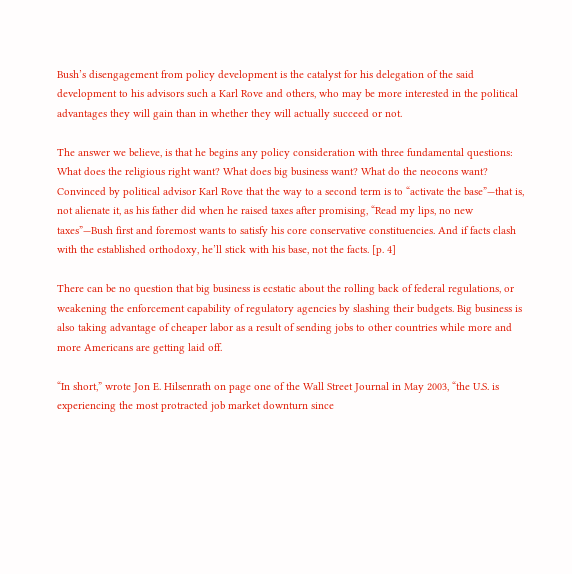Bush’s disengagement from policy development is the catalyst for his delegation of the said development to his advisors such a Karl Rove and others, who may be more interested in the political advantages they will gain than in whether they will actually succeed or not.

The answer we believe, is that he begins any policy consideration with three fundamental questions: What does the religious right want? What does big business want? What do the neocons want? Convinced by political advisor Karl Rove that the way to a second term is to “activate the base”—that is, not alienate it, as his father did when he raised taxes after promising, “Read my lips, no new taxes”—Bush first and foremost wants to satisfy his core conservative constituencies. And if facts clash with the established orthodoxy, he’ll stick with his base, not the facts. [p. 4]

There can be no question that big business is ecstatic about the rolling back of federal regulations, or weakening the enforcement capability of regulatory agencies by slashing their budgets. Big business is also taking advantage of cheaper labor as a result of sending jobs to other countries while more and more Americans are getting laid off.

“In short,” wrote Jon E. Hilsenrath on page one of the Wall Street Journal in May 2003, “the U.S. is experiencing the most protracted job market downturn since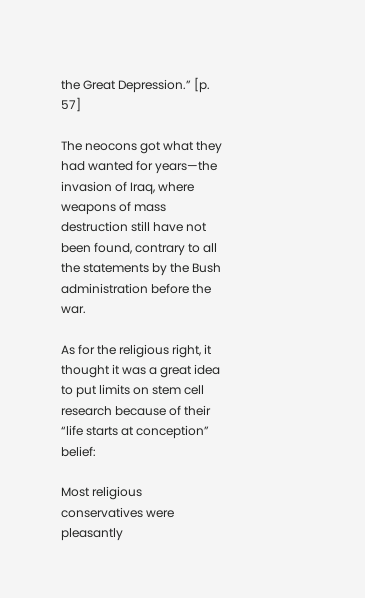the Great Depression.” [p. 57]

The neocons got what they had wanted for years—the invasion of Iraq, where weapons of mass destruction still have not been found, contrary to all the statements by the Bush administration before the war.

As for the religious right, it thought it was a great idea to put limits on stem cell research because of their “life starts at conception” belief:

Most religious conservatives were pleasantly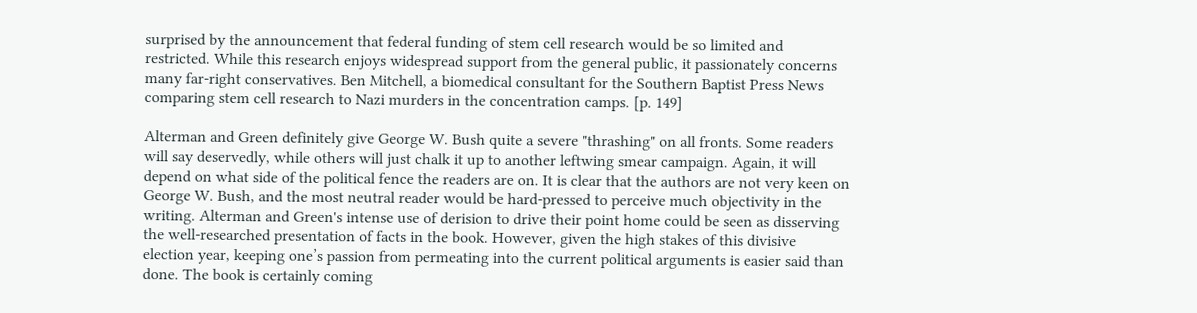surprised by the announcement that federal funding of stem cell research would be so limited and restricted. While this research enjoys widespread support from the general public, it passionately concerns many far-right conservatives. Ben Mitchell, a biomedical consultant for the Southern Baptist Press News comparing stem cell research to Nazi murders in the concentration camps. [p. 149]

Alterman and Green definitely give George W. Bush quite a severe "thrashing" on all fronts. Some readers will say deservedly, while others will just chalk it up to another leftwing smear campaign. Again, it will depend on what side of the political fence the readers are on. It is clear that the authors are not very keen on George W. Bush, and the most neutral reader would be hard-pressed to perceive much objectivity in the writing. Alterman and Green's intense use of derision to drive their point home could be seen as disserving the well-researched presentation of facts in the book. However, given the high stakes of this divisive election year, keeping one’s passion from permeating into the current political arguments is easier said than done. The book is certainly coming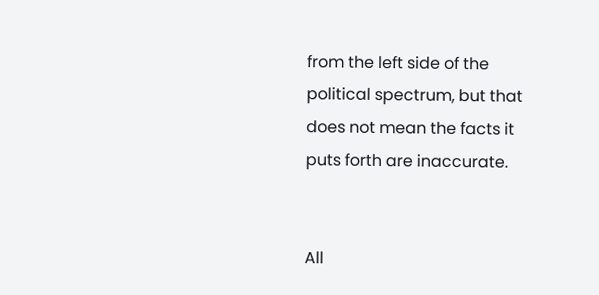from the left side of the political spectrum, but that does not mean the facts it puts forth are inaccurate.


All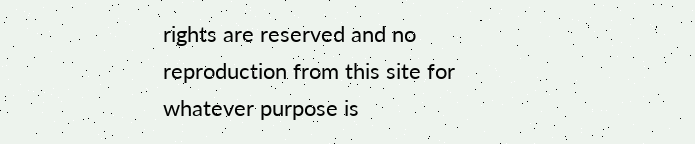rights are reserved and no reproduction from this site for whatever purpose is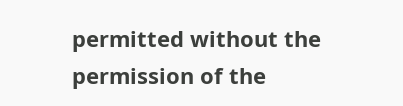permitted without the permission of the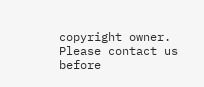copyright owner. Please contact us before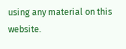using any material on this website.